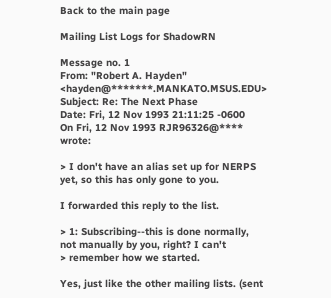Back to the main page

Mailing List Logs for ShadowRN

Message no. 1
From: "Robert A. Hayden" <hayden@*******.MANKATO.MSUS.EDU>
Subject: Re: The Next Phase
Date: Fri, 12 Nov 1993 21:11:25 -0600
On Fri, 12 Nov 1993 RJR96326@**** wrote:

> I don't have an alias set up for NERPS yet, so this has only gone to you.

I forwarded this reply to the list.

> 1: Subscribing--this is done normally, not manually by you, right? I can't
> remember how we started.

Yes, just like the other mailing lists. (sent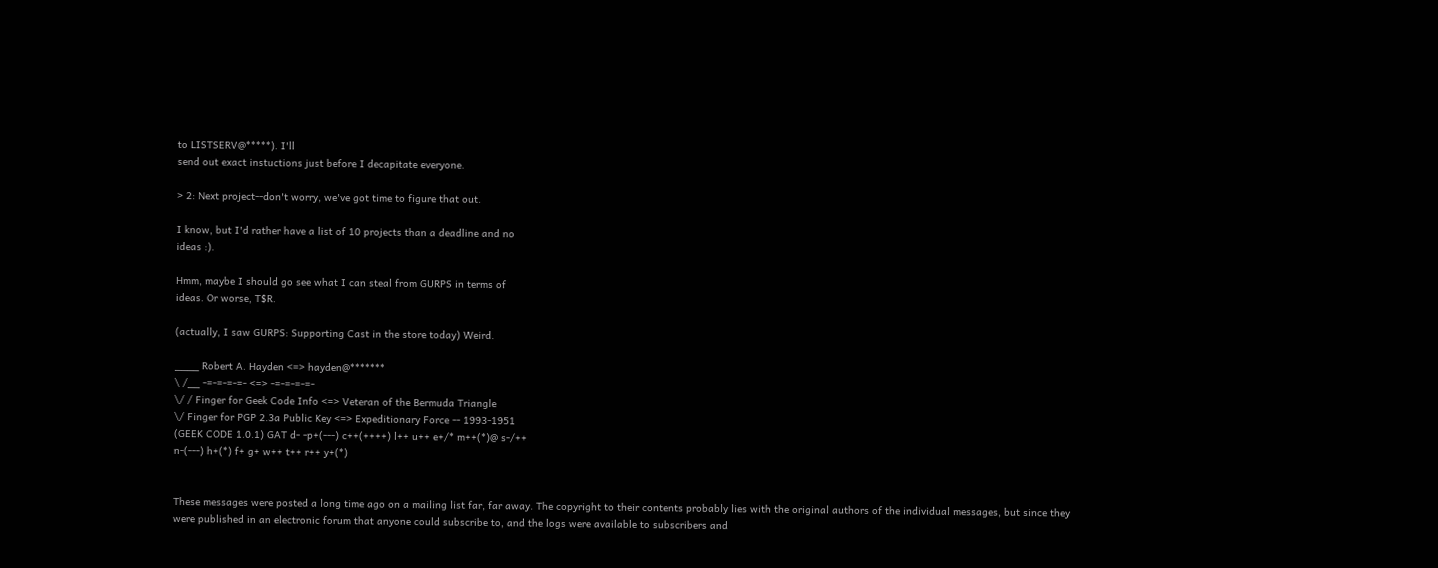to LISTSERV@*****). I'll
send out exact instuctions just before I decapitate everyone.

> 2: Next project--don't worry, we've got time to figure that out.

I know, but I'd rather have a list of 10 projects than a deadline and no
ideas :).

Hmm, maybe I should go see what I can steal from GURPS in terms of
ideas. Or worse, T$R.

(actually, I saw GURPS: Supporting Cast in the store today) Weird.

____ Robert A. Hayden <=> hayden@*******
\ /__ -=-=-=-=- <=> -=-=-=-=-
\/ / Finger for Geek Code Info <=> Veteran of the Bermuda Triangle
\/ Finger for PGP 2.3a Public Key <=> Expeditionary Force -- 1993-1951
(GEEK CODE 1.0.1) GAT d- -p+(---) c++(++++) l++ u++ e+/* m++(*)@ s-/++
n-(---) h+(*) f+ g+ w++ t++ r++ y+(*)


These messages were posted a long time ago on a mailing list far, far away. The copyright to their contents probably lies with the original authors of the individual messages, but since they were published in an electronic forum that anyone could subscribe to, and the logs were available to subscribers and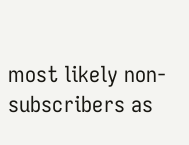most likely non-subscribers as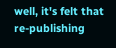well, it's felt that re-publishing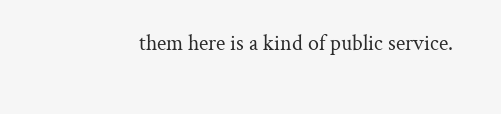them here is a kind of public service.